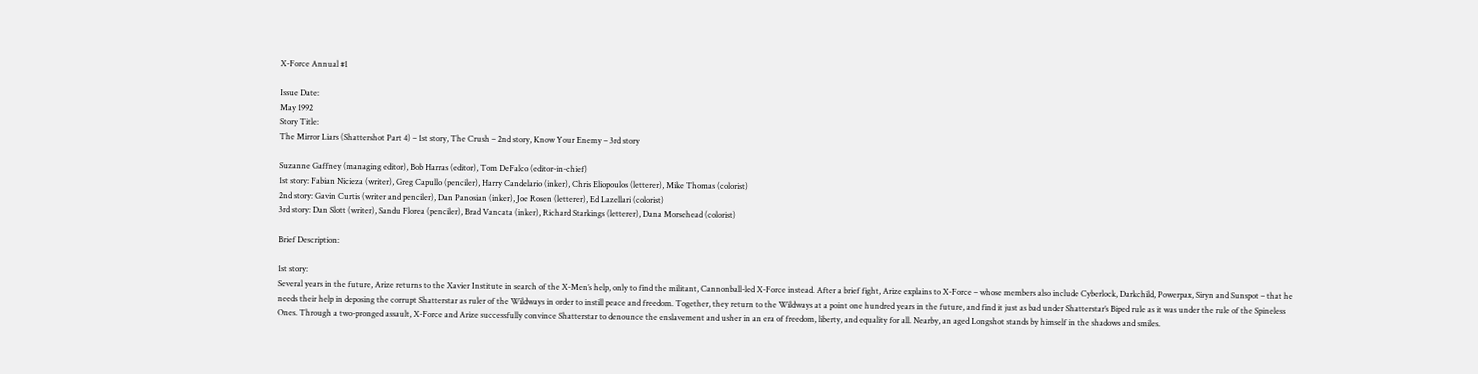X-Force Annual #1

Issue Date:
May 1992
Story Title:
The Mirror Liars (Shattershot Part 4) – 1st story, The Crush – 2nd story, Know Your Enemy – 3rd story

Suzanne Gaffney (managing editor), Bob Harras (editor), Tom DeFalco (editor-in-chief)
1st story: Fabian Nicieza (writer), Greg Capullo (penciler), Harry Candelario (inker), Chris Eliopoulos (letterer), Mike Thomas (colorist)
2nd story: Gavin Curtis (writer and penciler), Dan Panosian (inker), Joe Rosen (letterer), Ed Lazellari (colorist)
3rd story: Dan Slott (writer), Sandu Florea (penciler), Brad Vancata (inker), Richard Starkings (letterer), Dana Morsehead (colorist)

Brief Description:

1st story:
Several years in the future, Arize returns to the Xavier Institute in search of the X-Men’s help, only to find the militant, Cannonball-led X-Force instead. After a brief fight, Arize explains to X-Force – whose members also include Cyberlock, Darkchild, Powerpax, Siryn and Sunspot – that he needs their help in deposing the corrupt Shatterstar as ruler of the Wildways in order to instill peace and freedom. Together, they return to the Wildways at a point one hundred years in the future, and find it just as bad under Shatterstar’s Biped rule as it was under the rule of the Spineless Ones. Through a two-pronged assault, X-Force and Arize successfully convince Shatterstar to denounce the enslavement and usher in an era of freedom, liberty, and equality for all. Nearby, an aged Longshot stands by himself in the shadows and smiles.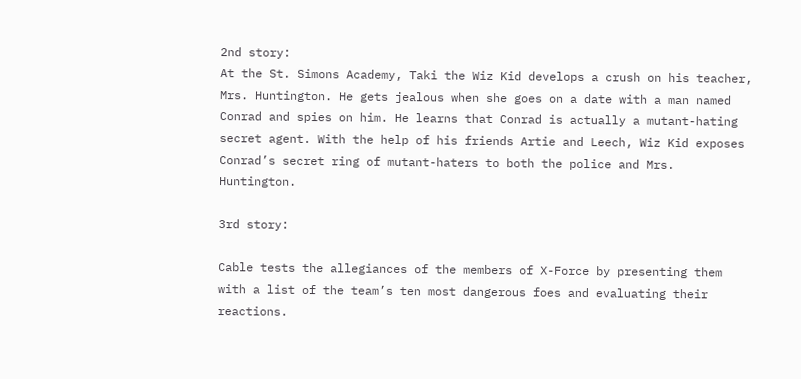2nd story:
At the St. Simons Academy, Taki the Wiz Kid develops a crush on his teacher, Mrs. Huntington. He gets jealous when she goes on a date with a man named Conrad and spies on him. He learns that Conrad is actually a mutant-hating secret agent. With the help of his friends Artie and Leech, Wiz Kid exposes Conrad’s secret ring of mutant-haters to both the police and Mrs. Huntington.

3rd story:

Cable tests the allegiances of the members of X-Force by presenting them with a list of the team’s ten most dangerous foes and evaluating their reactions.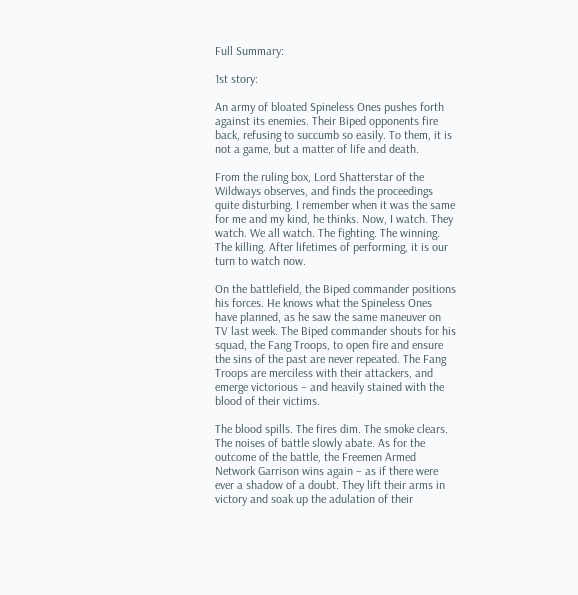Full Summary:

1st story:

An army of bloated Spineless Ones pushes forth against its enemies. Their Biped opponents fire back, refusing to succumb so easily. To them, it is not a game, but a matter of life and death.

From the ruling box, Lord Shatterstar of the Wildways observes, and finds the proceedings quite disturbing. I remember when it was the same for me and my kind, he thinks. Now, I watch. They watch. We all watch. The fighting. The winning. The killing. After lifetimes of performing, it is our turn to watch now.

On the battlefield, the Biped commander positions his forces. He knows what the Spineless Ones have planned, as he saw the same maneuver on TV last week. The Biped commander shouts for his squad, the Fang Troops, to open fire and ensure the sins of the past are never repeated. The Fang Troops are merciless with their attackers, and emerge victorious – and heavily stained with the blood of their victims.

The blood spills. The fires dim. The smoke clears. The noises of battle slowly abate. As for the outcome of the battle, the Freemen Armed Network Garrison wins again – as if there were ever a shadow of a doubt. They lift their arms in victory and soak up the adulation of their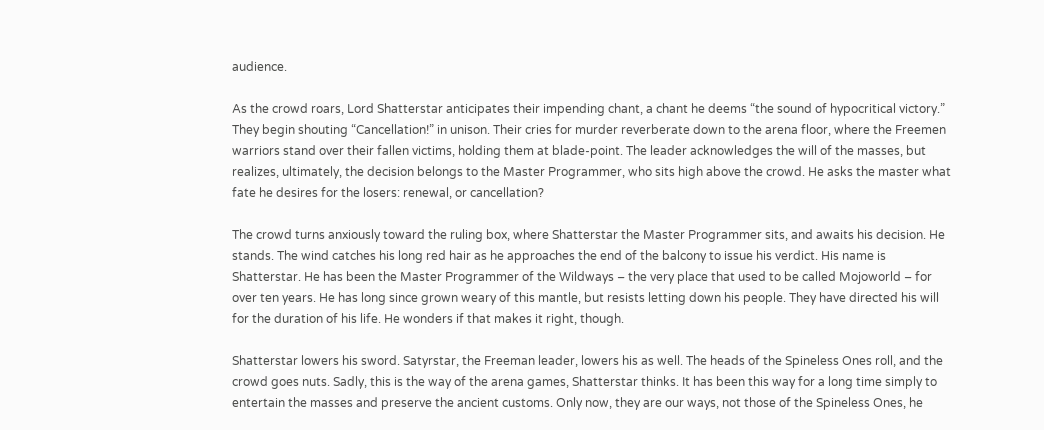audience.

As the crowd roars, Lord Shatterstar anticipates their impending chant, a chant he deems “the sound of hypocritical victory.” They begin shouting “Cancellation!” in unison. Their cries for murder reverberate down to the arena floor, where the Freemen warriors stand over their fallen victims, holding them at blade-point. The leader acknowledges the will of the masses, but realizes, ultimately, the decision belongs to the Master Programmer, who sits high above the crowd. He asks the master what fate he desires for the losers: renewal, or cancellation?

The crowd turns anxiously toward the ruling box, where Shatterstar the Master Programmer sits, and awaits his decision. He stands. The wind catches his long red hair as he approaches the end of the balcony to issue his verdict. His name is Shatterstar. He has been the Master Programmer of the Wildways – the very place that used to be called Mojoworld – for over ten years. He has long since grown weary of this mantle, but resists letting down his people. They have directed his will for the duration of his life. He wonders if that makes it right, though.

Shatterstar lowers his sword. Satyrstar, the Freeman leader, lowers his as well. The heads of the Spineless Ones roll, and the crowd goes nuts. Sadly, this is the way of the arena games, Shatterstar thinks. It has been this way for a long time simply to entertain the masses and preserve the ancient customs. Only now, they are our ways, not those of the Spineless Ones, he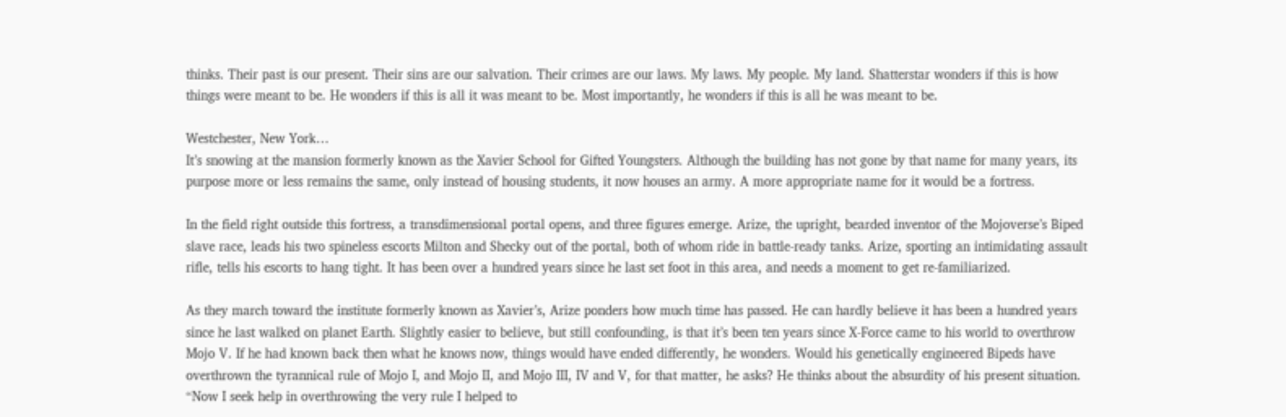thinks. Their past is our present. Their sins are our salvation. Their crimes are our laws. My laws. My people. My land. Shatterstar wonders if this is how things were meant to be. He wonders if this is all it was meant to be. Most importantly, he wonders if this is all he was meant to be.

Westchester, New York…
It’s snowing at the mansion formerly known as the Xavier School for Gifted Youngsters. Although the building has not gone by that name for many years, its purpose more or less remains the same, only instead of housing students, it now houses an army. A more appropriate name for it would be a fortress.

In the field right outside this fortress, a transdimensional portal opens, and three figures emerge. Arize, the upright, bearded inventor of the Mojoverse’s Biped slave race, leads his two spineless escorts Milton and Shecky out of the portal, both of whom ride in battle-ready tanks. Arize, sporting an intimidating assault rifle, tells his escorts to hang tight. It has been over a hundred years since he last set foot in this area, and needs a moment to get re-familiarized.

As they march toward the institute formerly known as Xavier’s, Arize ponders how much time has passed. He can hardly believe it has been a hundred years since he last walked on planet Earth. Slightly easier to believe, but still confounding, is that it’s been ten years since X-Force came to his world to overthrow Mojo V. If he had known back then what he knows now, things would have ended differently, he wonders. Would his genetically engineered Bipeds have overthrown the tyrannical rule of Mojo I, and Mojo II, and Mojo III, IV and V, for that matter, he asks? He thinks about the absurdity of his present situation. “Now I seek help in overthrowing the very rule I helped to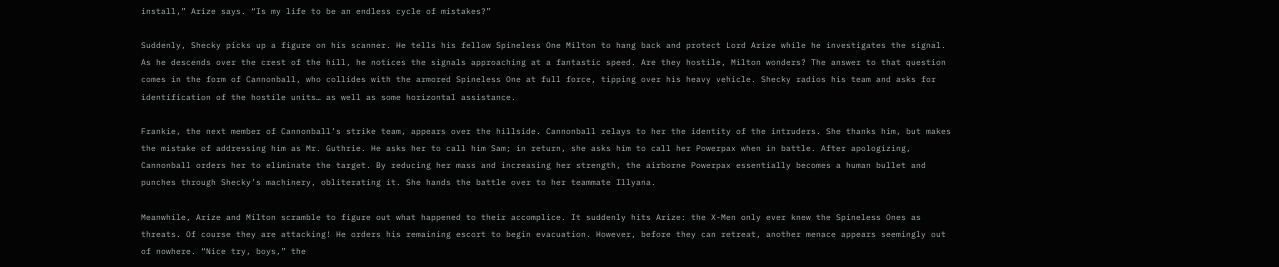install,” Arize says. “Is my life to be an endless cycle of mistakes?”

Suddenly, Shecky picks up a figure on his scanner. He tells his fellow Spineless One Milton to hang back and protect Lord Arize while he investigates the signal. As he descends over the crest of the hill, he notices the signals approaching at a fantastic speed. Are they hostile, Milton wonders? The answer to that question comes in the form of Cannonball, who collides with the armored Spineless One at full force, tipping over his heavy vehicle. Shecky radios his team and asks for identification of the hostile units… as well as some horizontal assistance.

Frankie, the next member of Cannonball’s strike team, appears over the hillside. Cannonball relays to her the identity of the intruders. She thanks him, but makes the mistake of addressing him as Mr. Guthrie. He asks her to call him Sam; in return, she asks him to call her Powerpax when in battle. After apologizing, Cannonball orders her to eliminate the target. By reducing her mass and increasing her strength, the airborne Powerpax essentially becomes a human bullet and punches through Shecky’s machinery, obliterating it. She hands the battle over to her teammate Illyana.

Meanwhile, Arize and Milton scramble to figure out what happened to their accomplice. It suddenly hits Arize: the X-Men only ever knew the Spineless Ones as threats. Of course they are attacking! He orders his remaining escort to begin evacuation. However, before they can retreat, another menace appears seemingly out of nowhere. “Nice try, boys,” the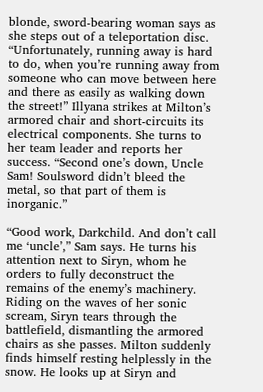blonde, sword-bearing woman says as she steps out of a teleportation disc. “Unfortunately, running away is hard to do, when you’re running away from someone who can move between here and there as easily as walking down the street!” Illyana strikes at Milton’s armored chair and short-circuits its electrical components. She turns to her team leader and reports her success. “Second one’s down, Uncle Sam! Soulsword didn’t bleed the metal, so that part of them is inorganic.”

“Good work, Darkchild. And don’t call me ‘uncle’,” Sam says. He turns his attention next to Siryn, whom he orders to fully deconstruct the remains of the enemy’s machinery. Riding on the waves of her sonic scream, Siryn tears through the battlefield, dismantling the armored chairs as she passes. Milton suddenly finds himself resting helplessly in the snow. He looks up at Siryn and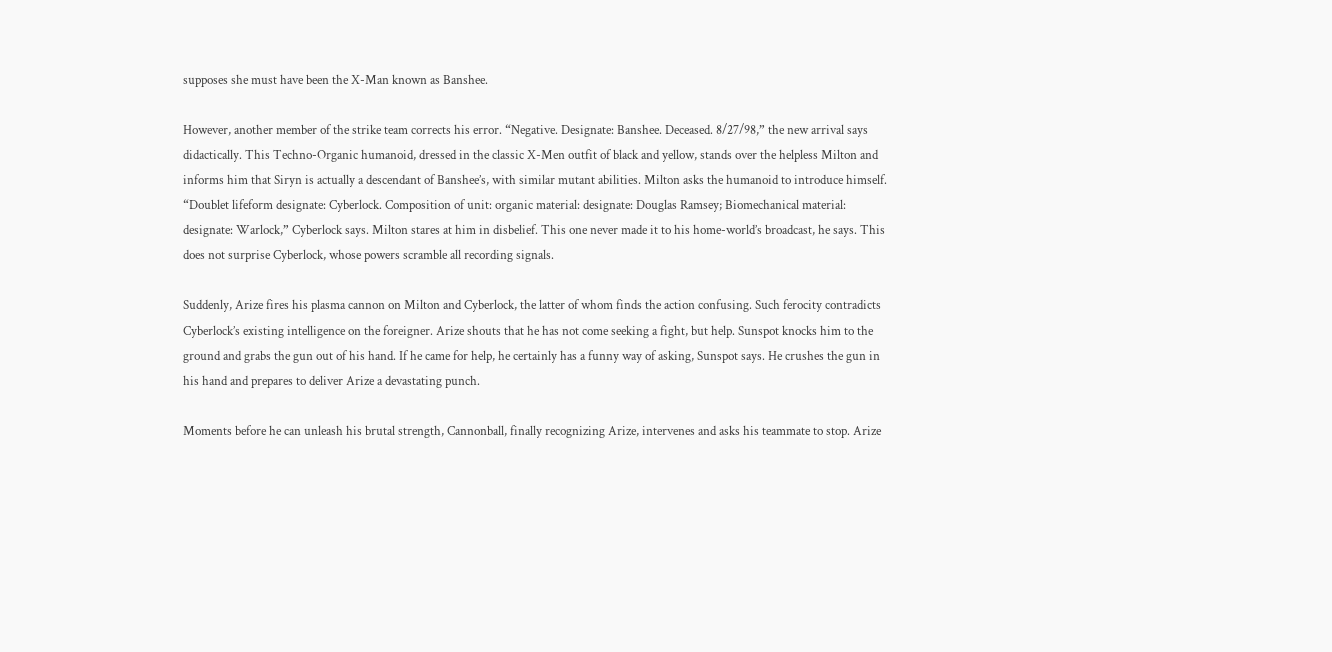supposes she must have been the X-Man known as Banshee.

However, another member of the strike team corrects his error. “Negative. Designate: Banshee. Deceased. 8/27/98,” the new arrival says didactically. This Techno-Organic humanoid, dressed in the classic X-Men outfit of black and yellow, stands over the helpless Milton and informs him that Siryn is actually a descendant of Banshee’s, with similar mutant abilities. Milton asks the humanoid to introduce himself. “Doublet lifeform designate: Cyberlock. Composition of unit: organic material: designate: Douglas Ramsey; Biomechanical material: designate: Warlock,” Cyberlock says. Milton stares at him in disbelief. This one never made it to his home-world’s broadcast, he says. This does not surprise Cyberlock, whose powers scramble all recording signals.

Suddenly, Arize fires his plasma cannon on Milton and Cyberlock, the latter of whom finds the action confusing. Such ferocity contradicts Cyberlock’s existing intelligence on the foreigner. Arize shouts that he has not come seeking a fight, but help. Sunspot knocks him to the ground and grabs the gun out of his hand. If he came for help, he certainly has a funny way of asking, Sunspot says. He crushes the gun in his hand and prepares to deliver Arize a devastating punch.

Moments before he can unleash his brutal strength, Cannonball, finally recognizing Arize, intervenes and asks his teammate to stop. Arize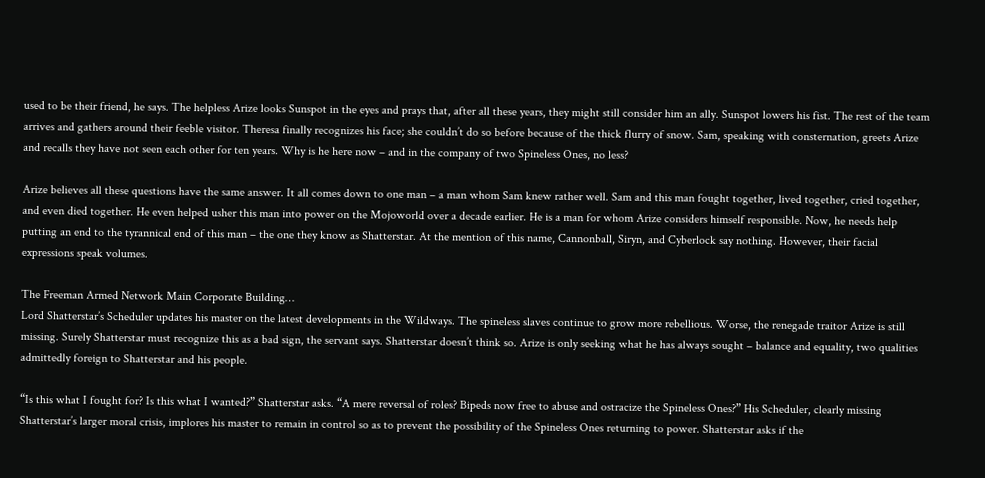used to be their friend, he says. The helpless Arize looks Sunspot in the eyes and prays that, after all these years, they might still consider him an ally. Sunspot lowers his fist. The rest of the team arrives and gathers around their feeble visitor. Theresa finally recognizes his face; she couldn’t do so before because of the thick flurry of snow. Sam, speaking with consternation, greets Arize and recalls they have not seen each other for ten years. Why is he here now – and in the company of two Spineless Ones, no less?

Arize believes all these questions have the same answer. It all comes down to one man – a man whom Sam knew rather well. Sam and this man fought together, lived together, cried together, and even died together. He even helped usher this man into power on the Mojoworld over a decade earlier. He is a man for whom Arize considers himself responsible. Now, he needs help putting an end to the tyrannical end of this man – the one they know as Shatterstar. At the mention of this name, Cannonball, Siryn, and Cyberlock say nothing. However, their facial expressions speak volumes.

The Freeman Armed Network Main Corporate Building…
Lord Shatterstar’s Scheduler updates his master on the latest developments in the Wildways. The spineless slaves continue to grow more rebellious. Worse, the renegade traitor Arize is still missing. Surely Shatterstar must recognize this as a bad sign, the servant says. Shatterstar doesn’t think so. Arize is only seeking what he has always sought – balance and equality, two qualities admittedly foreign to Shatterstar and his people.

“Is this what I fought for? Is this what I wanted?” Shatterstar asks. “A mere reversal of roles? Bipeds now free to abuse and ostracize the Spineless Ones?” His Scheduler, clearly missing Shatterstar’s larger moral crisis, implores his master to remain in control so as to prevent the possibility of the Spineless Ones returning to power. Shatterstar asks if the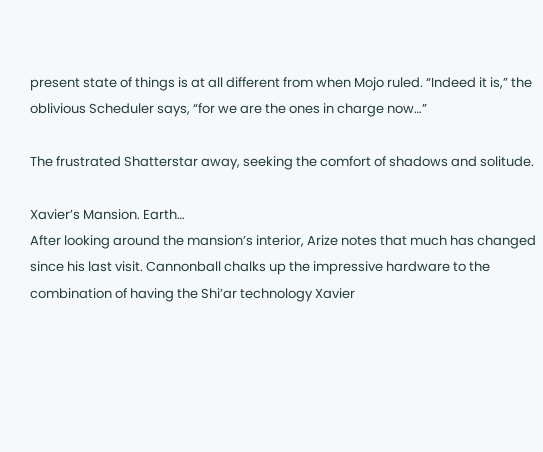present state of things is at all different from when Mojo ruled. “Indeed it is,” the oblivious Scheduler says, “for we are the ones in charge now…”

The frustrated Shatterstar away, seeking the comfort of shadows and solitude.

Xavier’s Mansion. Earth…
After looking around the mansion’s interior, Arize notes that much has changed since his last visit. Cannonball chalks up the impressive hardware to the combination of having the Shi’ar technology Xavier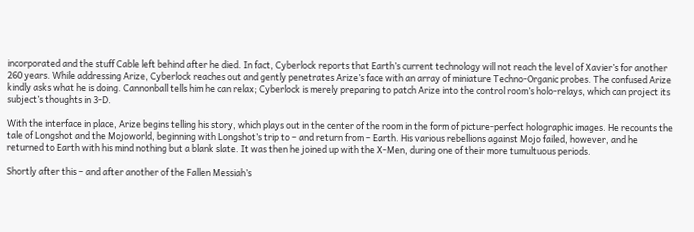incorporated and the stuff Cable left behind after he died. In fact, Cyberlock reports that Earth’s current technology will not reach the level of Xavier’s for another 260 years. While addressing Arize, Cyberlock reaches out and gently penetrates Arize’s face with an array of miniature Techno-Organic probes. The confused Arize kindly asks what he is doing. Cannonball tells him he can relax; Cyberlock is merely preparing to patch Arize into the control room’s holo-relays, which can project its subject’s thoughts in 3-D.

With the interface in place, Arize begins telling his story, which plays out in the center of the room in the form of picture-perfect holographic images. He recounts the tale of Longshot and the Mojoworld, beginning with Longshot’s trip to – and return from – Earth. His various rebellions against Mojo failed, however, and he returned to Earth with his mind nothing but a blank slate. It was then he joined up with the X-Men, during one of their more tumultuous periods.

Shortly after this – and after another of the Fallen Messiah’s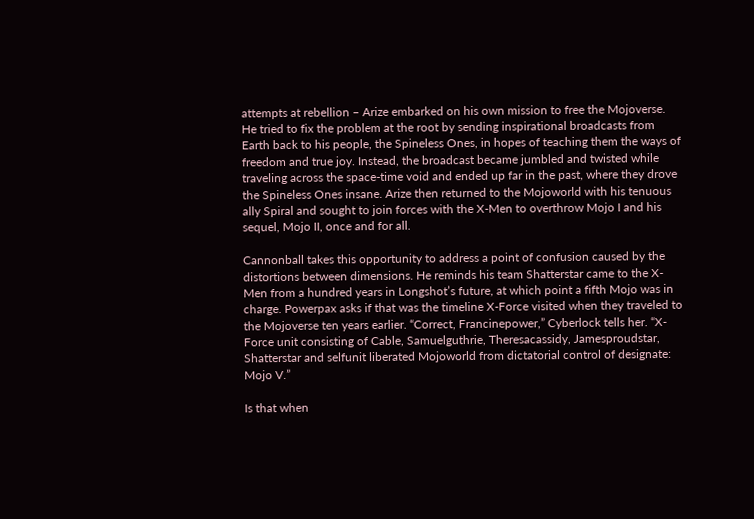attempts at rebellion – Arize embarked on his own mission to free the Mojoverse. He tried to fix the problem at the root by sending inspirational broadcasts from Earth back to his people, the Spineless Ones, in hopes of teaching them the ways of freedom and true joy. Instead, the broadcast became jumbled and twisted while traveling across the space-time void and ended up far in the past, where they drove the Spineless Ones insane. Arize then returned to the Mojoworld with his tenuous ally Spiral and sought to join forces with the X-Men to overthrow Mojo I and his sequel, Mojo II, once and for all.

Cannonball takes this opportunity to address a point of confusion caused by the distortions between dimensions. He reminds his team Shatterstar came to the X-Men from a hundred years in Longshot’s future, at which point a fifth Mojo was in charge. Powerpax asks if that was the timeline X-Force visited when they traveled to the Mojoverse ten years earlier. “Correct, Francinepower,” Cyberlock tells her. “X-Force unit consisting of Cable, Samuelguthrie, Theresacassidy, Jamesproudstar, Shatterstar and selfunit liberated Mojoworld from dictatorial control of designate: Mojo V.”

Is that when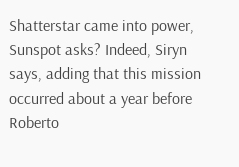Shatterstar came into power, Sunspot asks? Indeed, Siryn says, adding that this mission occurred about a year before Roberto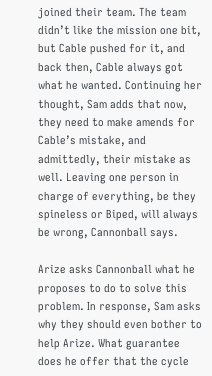joined their team. The team didn’t like the mission one bit, but Cable pushed for it, and back then, Cable always got what he wanted. Continuing her thought, Sam adds that now, they need to make amends for Cable’s mistake, and admittedly, their mistake as well. Leaving one person in charge of everything, be they spineless or Biped, will always be wrong, Cannonball says.

Arize asks Cannonball what he proposes to do to solve this problem. In response, Sam asks why they should even bother to help Arize. What guarantee does he offer that the cycle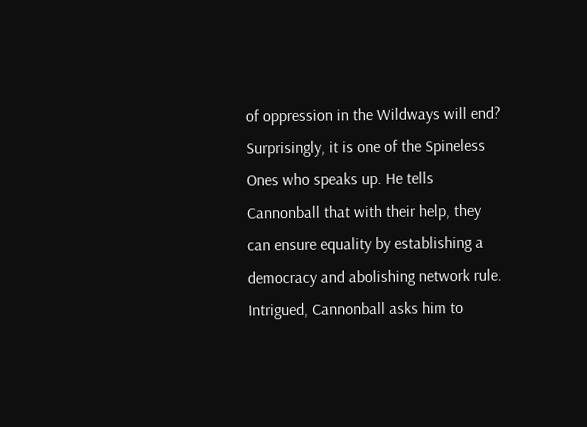of oppression in the Wildways will end? Surprisingly, it is one of the Spineless Ones who speaks up. He tells Cannonball that with their help, they can ensure equality by establishing a democracy and abolishing network rule. Intrigued, Cannonball asks him to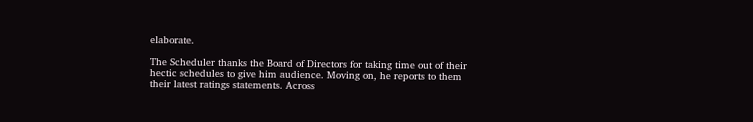elaborate.

The Scheduler thanks the Board of Directors for taking time out of their hectic schedules to give him audience. Moving on, he reports to them their latest ratings statements. Across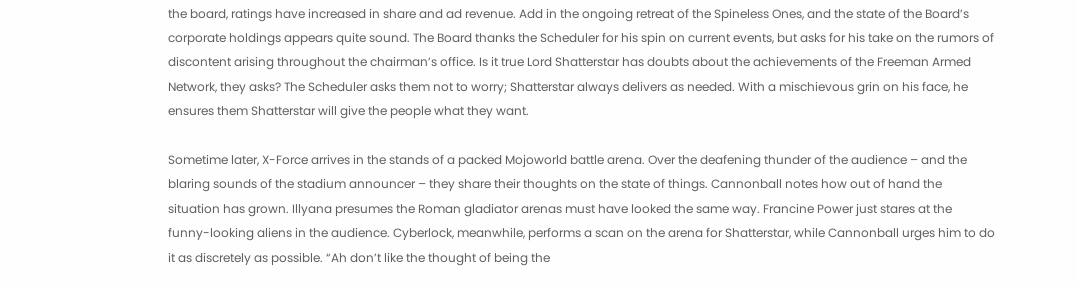the board, ratings have increased in share and ad revenue. Add in the ongoing retreat of the Spineless Ones, and the state of the Board’s corporate holdings appears quite sound. The Board thanks the Scheduler for his spin on current events, but asks for his take on the rumors of discontent arising throughout the chairman’s office. Is it true Lord Shatterstar has doubts about the achievements of the Freeman Armed Network, they asks? The Scheduler asks them not to worry; Shatterstar always delivers as needed. With a mischievous grin on his face, he ensures them Shatterstar will give the people what they want.

Sometime later, X-Force arrives in the stands of a packed Mojoworld battle arena. Over the deafening thunder of the audience – and the blaring sounds of the stadium announcer – they share their thoughts on the state of things. Cannonball notes how out of hand the situation has grown. Illyana presumes the Roman gladiator arenas must have looked the same way. Francine Power just stares at the funny-looking aliens in the audience. Cyberlock, meanwhile, performs a scan on the arena for Shatterstar, while Cannonball urges him to do it as discretely as possible. “Ah don’t like the thought of being the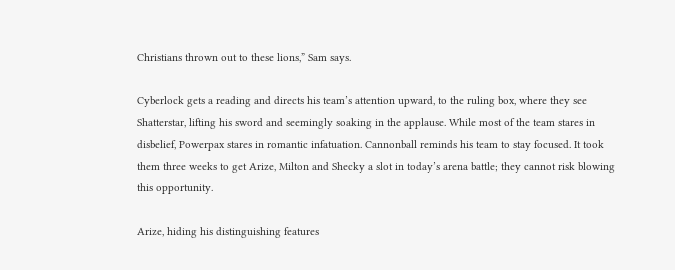Christians thrown out to these lions,” Sam says.

Cyberlock gets a reading and directs his team’s attention upward, to the ruling box, where they see Shatterstar, lifting his sword and seemingly soaking in the applause. While most of the team stares in disbelief, Powerpax stares in romantic infatuation. Cannonball reminds his team to stay focused. It took them three weeks to get Arize, Milton and Shecky a slot in today’s arena battle; they cannot risk blowing this opportunity.

Arize, hiding his distinguishing features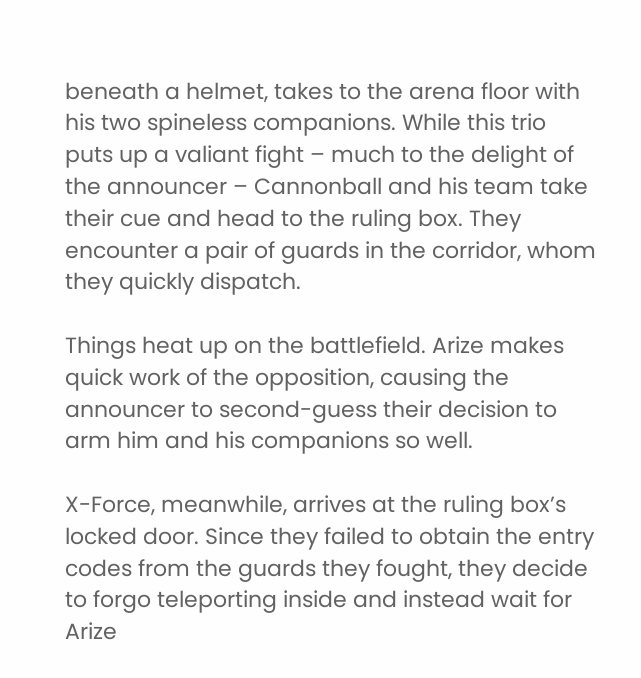beneath a helmet, takes to the arena floor with his two spineless companions. While this trio puts up a valiant fight – much to the delight of the announcer – Cannonball and his team take their cue and head to the ruling box. They encounter a pair of guards in the corridor, whom they quickly dispatch.

Things heat up on the battlefield. Arize makes quick work of the opposition, causing the announcer to second-guess their decision to arm him and his companions so well.

X-Force, meanwhile, arrives at the ruling box’s locked door. Since they failed to obtain the entry codes from the guards they fought, they decide to forgo teleporting inside and instead wait for Arize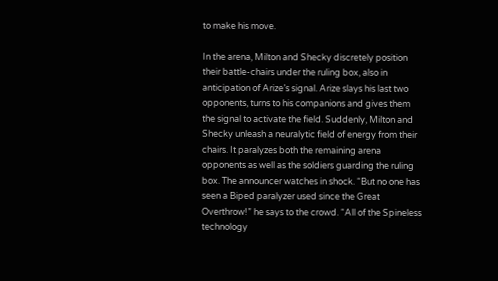to make his move.

In the arena, Milton and Shecky discretely position their battle-chairs under the ruling box, also in anticipation of Arize’s signal. Arize slays his last two opponents, turns to his companions and gives them the signal to activate the field. Suddenly, Milton and Shecky unleash a neuralytic field of energy from their chairs. It paralyzes both the remaining arena opponents as well as the soldiers guarding the ruling box. The announcer watches in shock. “But no one has seen a Biped paralyzer used since the Great Overthrow!” he says to the crowd. “All of the Spineless technology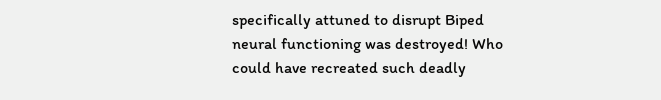specifically attuned to disrupt Biped neural functioning was destroyed! Who could have recreated such deadly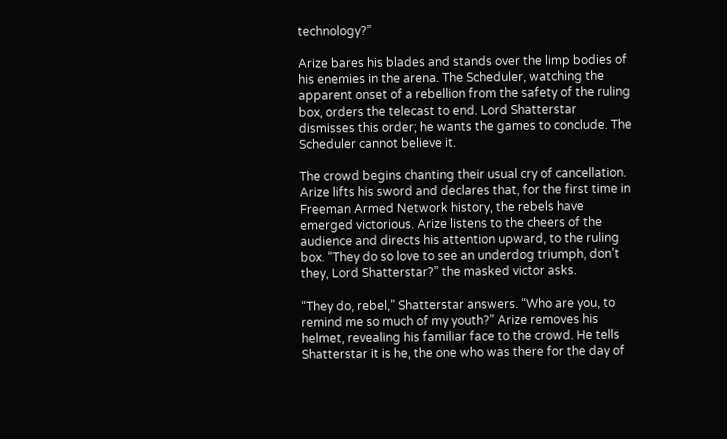technology?”

Arize bares his blades and stands over the limp bodies of his enemies in the arena. The Scheduler, watching the apparent onset of a rebellion from the safety of the ruling box, orders the telecast to end. Lord Shatterstar dismisses this order; he wants the games to conclude. The Scheduler cannot believe it.

The crowd begins chanting their usual cry of cancellation. Arize lifts his sword and declares that, for the first time in Freeman Armed Network history, the rebels have emerged victorious. Arize listens to the cheers of the audience and directs his attention upward, to the ruling box. “They do so love to see an underdog triumph, don’t they, Lord Shatterstar?” the masked victor asks.

“They do, rebel,” Shatterstar answers. “Who are you, to remind me so much of my youth?” Arize removes his helmet, revealing his familiar face to the crowd. He tells Shatterstar it is he, the one who was there for the day of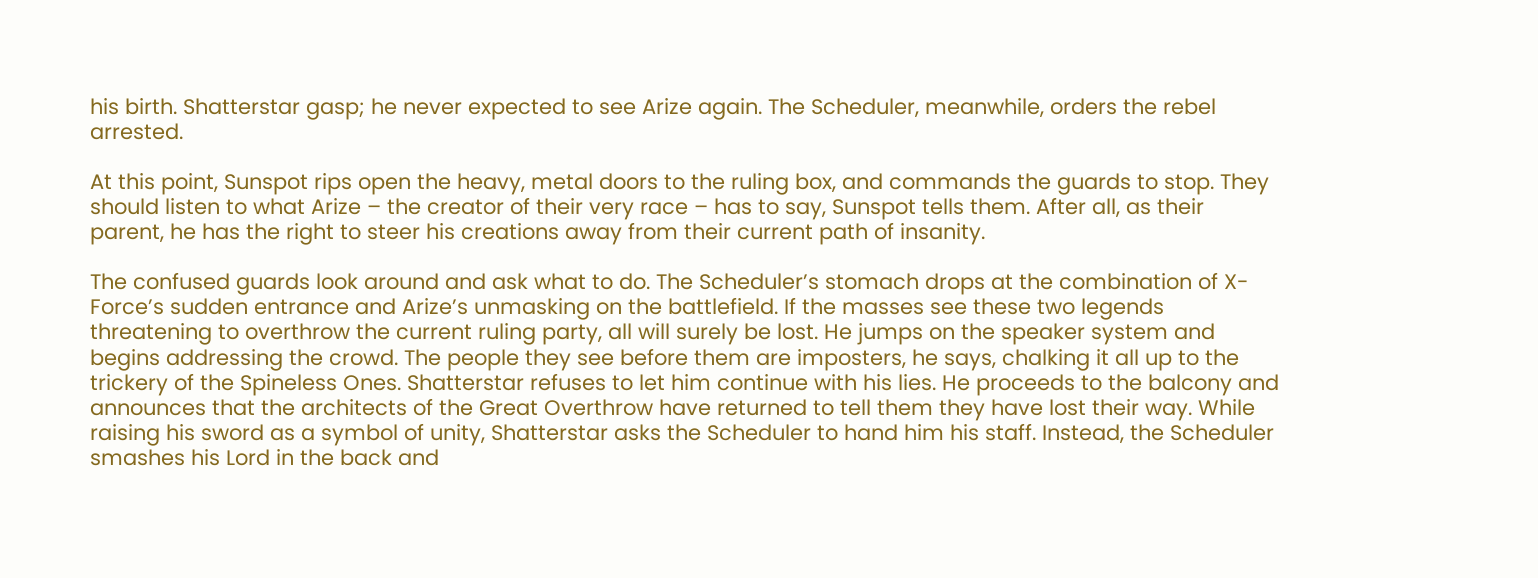his birth. Shatterstar gasp; he never expected to see Arize again. The Scheduler, meanwhile, orders the rebel arrested.

At this point, Sunspot rips open the heavy, metal doors to the ruling box, and commands the guards to stop. They should listen to what Arize – the creator of their very race – has to say, Sunspot tells them. After all, as their parent, he has the right to steer his creations away from their current path of insanity.

The confused guards look around and ask what to do. The Scheduler’s stomach drops at the combination of X-Force’s sudden entrance and Arize’s unmasking on the battlefield. If the masses see these two legends threatening to overthrow the current ruling party, all will surely be lost. He jumps on the speaker system and begins addressing the crowd. The people they see before them are imposters, he says, chalking it all up to the trickery of the Spineless Ones. Shatterstar refuses to let him continue with his lies. He proceeds to the balcony and announces that the architects of the Great Overthrow have returned to tell them they have lost their way. While raising his sword as a symbol of unity, Shatterstar asks the Scheduler to hand him his staff. Instead, the Scheduler smashes his Lord in the back and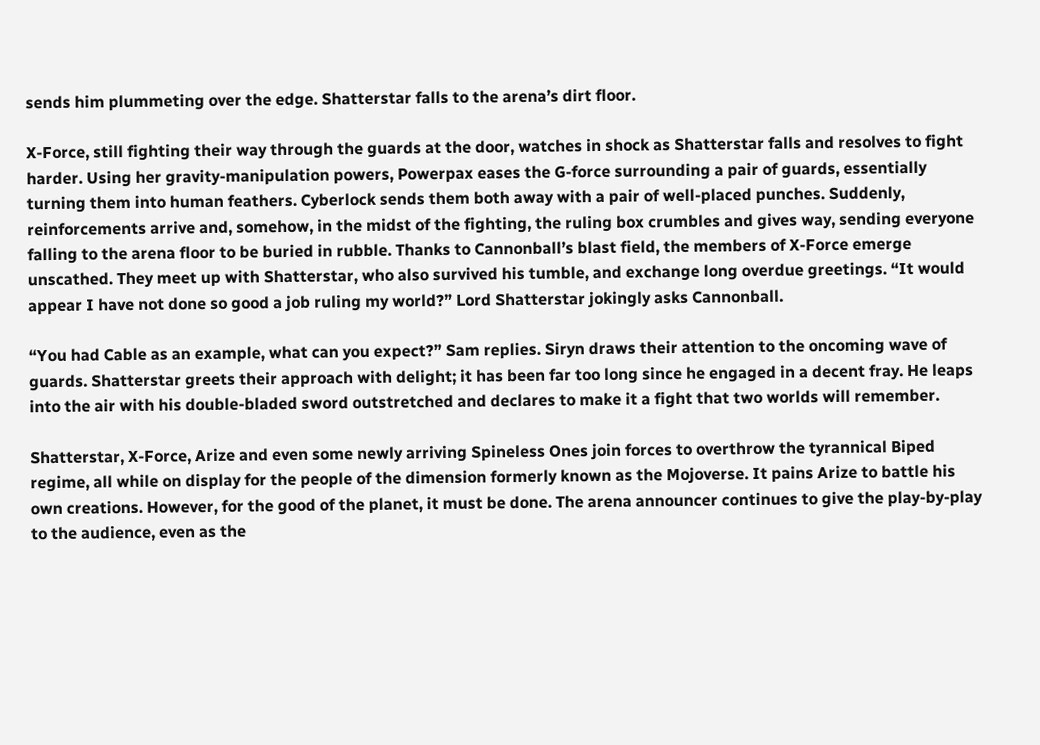sends him plummeting over the edge. Shatterstar falls to the arena’s dirt floor.

X-Force, still fighting their way through the guards at the door, watches in shock as Shatterstar falls and resolves to fight harder. Using her gravity-manipulation powers, Powerpax eases the G-force surrounding a pair of guards, essentially turning them into human feathers. Cyberlock sends them both away with a pair of well-placed punches. Suddenly, reinforcements arrive and, somehow, in the midst of the fighting, the ruling box crumbles and gives way, sending everyone falling to the arena floor to be buried in rubble. Thanks to Cannonball’s blast field, the members of X-Force emerge unscathed. They meet up with Shatterstar, who also survived his tumble, and exchange long overdue greetings. “It would appear I have not done so good a job ruling my world?” Lord Shatterstar jokingly asks Cannonball.

“You had Cable as an example, what can you expect?” Sam replies. Siryn draws their attention to the oncoming wave of guards. Shatterstar greets their approach with delight; it has been far too long since he engaged in a decent fray. He leaps into the air with his double-bladed sword outstretched and declares to make it a fight that two worlds will remember.

Shatterstar, X-Force, Arize and even some newly arriving Spineless Ones join forces to overthrow the tyrannical Biped regime, all while on display for the people of the dimension formerly known as the Mojoverse. It pains Arize to battle his own creations. However, for the good of the planet, it must be done. The arena announcer continues to give the play-by-play to the audience, even as the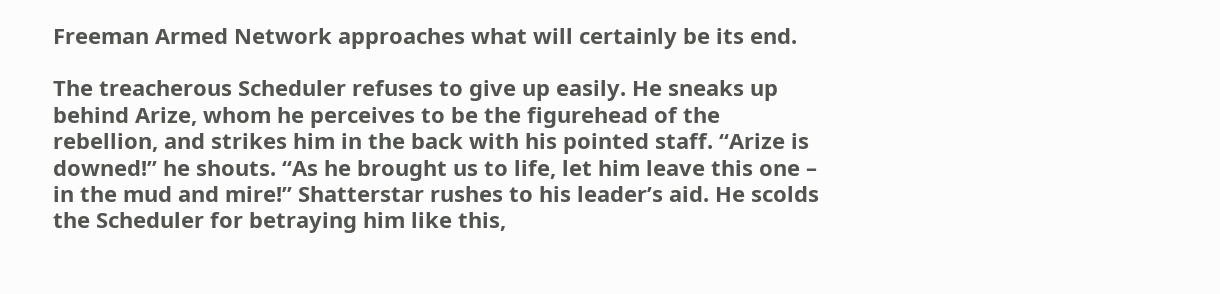Freeman Armed Network approaches what will certainly be its end.

The treacherous Scheduler refuses to give up easily. He sneaks up behind Arize, whom he perceives to be the figurehead of the rebellion, and strikes him in the back with his pointed staff. “Arize is downed!” he shouts. “As he brought us to life, let him leave this one – in the mud and mire!” Shatterstar rushes to his leader’s aid. He scolds the Scheduler for betraying him like this,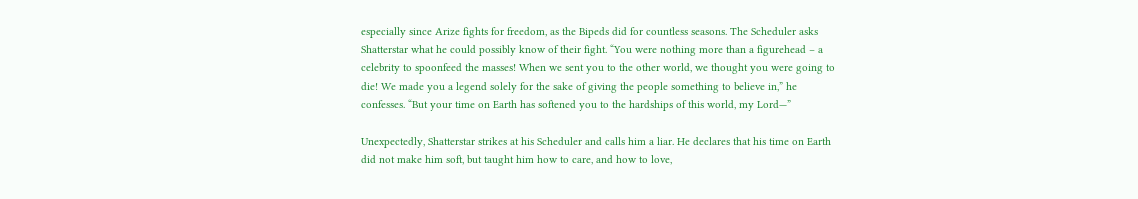especially since Arize fights for freedom, as the Bipeds did for countless seasons. The Scheduler asks Shatterstar what he could possibly know of their fight. “You were nothing more than a figurehead – a celebrity to spoonfeed the masses! When we sent you to the other world, we thought you were going to die! We made you a legend solely for the sake of giving the people something to believe in,” he confesses. “But your time on Earth has softened you to the hardships of this world, my Lord—”

Unexpectedly, Shatterstar strikes at his Scheduler and calls him a liar. He declares that his time on Earth did not make him soft, but taught him how to care, and how to love,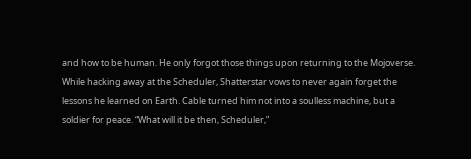and how to be human. He only forgot those things upon returning to the Mojoverse. While hacking away at the Scheduler, Shatterstar vows to never again forget the lessons he learned on Earth. Cable turned him not into a soulless machine, but a soldier for peace. “What will it be then, Scheduler,”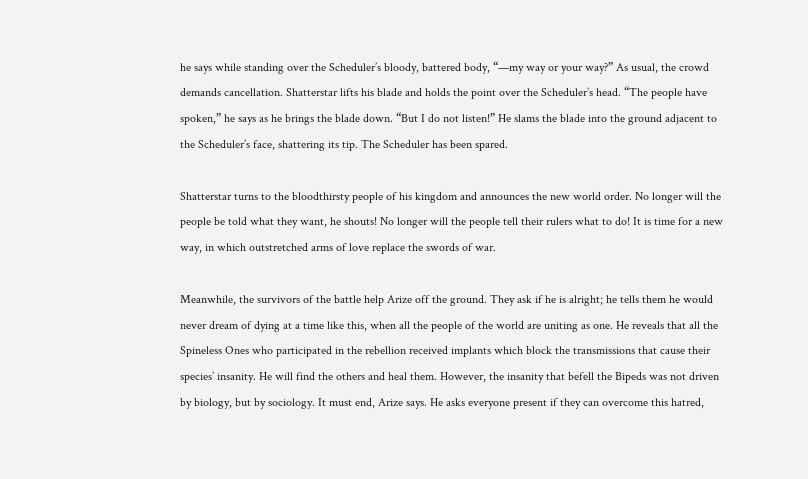he says while standing over the Scheduler’s bloody, battered body, “—my way or your way?” As usual, the crowd demands cancellation. Shatterstar lifts his blade and holds the point over the Scheduler’s head. “The people have spoken,” he says as he brings the blade down. “But I do not listen!” He slams the blade into the ground adjacent to the Scheduler’s face, shattering its tip. The Scheduler has been spared.

Shatterstar turns to the bloodthirsty people of his kingdom and announces the new world order. No longer will the people be told what they want, he shouts! No longer will the people tell their rulers what to do! It is time for a new way, in which outstretched arms of love replace the swords of war.

Meanwhile, the survivors of the battle help Arize off the ground. They ask if he is alright; he tells them he would never dream of dying at a time like this, when all the people of the world are uniting as one. He reveals that all the Spineless Ones who participated in the rebellion received implants which block the transmissions that cause their species’ insanity. He will find the others and heal them. However, the insanity that befell the Bipeds was not driven by biology, but by sociology. It must end, Arize says. He asks everyone present if they can overcome this hatred,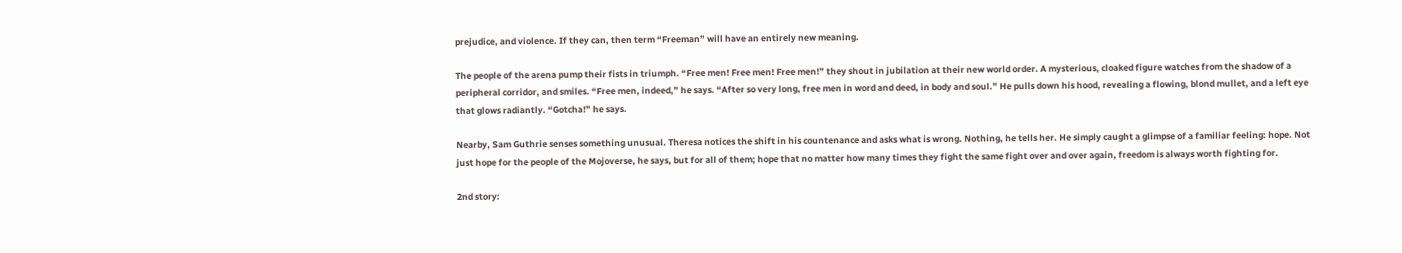prejudice, and violence. If they can, then term “Freeman” will have an entirely new meaning.

The people of the arena pump their fists in triumph. “Free men! Free men! Free men!” they shout in jubilation at their new world order. A mysterious, cloaked figure watches from the shadow of a peripheral corridor, and smiles. “Free men, indeed,” he says. “After so very long, free men in word and deed, in body and soul.” He pulls down his hood, revealing a flowing, blond mullet, and a left eye that glows radiantly. “Gotcha!” he says.

Nearby, Sam Guthrie senses something unusual. Theresa notices the shift in his countenance and asks what is wrong. Nothing, he tells her. He simply caught a glimpse of a familiar feeling: hope. Not just hope for the people of the Mojoverse, he says, but for all of them; hope that no matter how many times they fight the same fight over and over again, freedom is always worth fighting for.

2nd story: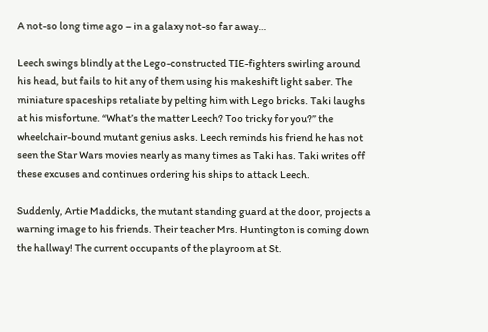A not-so long time ago – in a galaxy not-so far away…

Leech swings blindly at the Lego-constructed TIE-fighters swirling around his head, but fails to hit any of them using his makeshift light saber. The miniature spaceships retaliate by pelting him with Lego bricks. Taki laughs at his misfortune. “What’s the matter Leech? Too tricky for you?” the wheelchair-bound mutant genius asks. Leech reminds his friend he has not seen the Star Wars movies nearly as many times as Taki has. Taki writes off these excuses and continues ordering his ships to attack Leech.

Suddenly, Artie Maddicks, the mutant standing guard at the door, projects a warning image to his friends. Their teacher Mrs. Huntington is coming down the hallway! The current occupants of the playroom at St.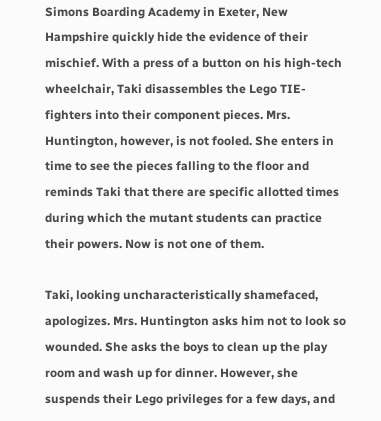Simons Boarding Academy in Exeter, New Hampshire quickly hide the evidence of their mischief. With a press of a button on his high-tech wheelchair, Taki disassembles the Lego TIE-fighters into their component pieces. Mrs. Huntington, however, is not fooled. She enters in time to see the pieces falling to the floor and reminds Taki that there are specific allotted times during which the mutant students can practice their powers. Now is not one of them.

Taki, looking uncharacteristically shamefaced, apologizes. Mrs. Huntington asks him not to look so wounded. She asks the boys to clean up the play room and wash up for dinner. However, she suspends their Lego privileges for a few days, and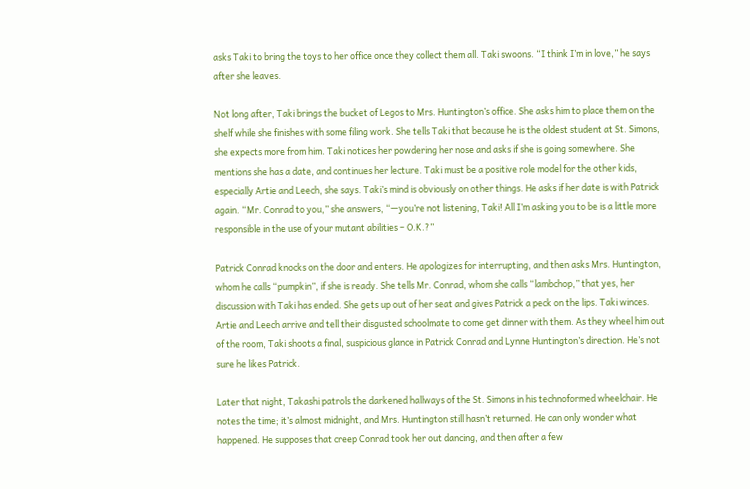asks Taki to bring the toys to her office once they collect them all. Taki swoons. “I think I’m in love,” he says after she leaves.

Not long after, Taki brings the bucket of Legos to Mrs. Huntington’s office. She asks him to place them on the shelf while she finishes with some filing work. She tells Taki that because he is the oldest student at St. Simons, she expects more from him. Taki notices her powdering her nose and asks if she is going somewhere. She mentions she has a date, and continues her lecture. Taki must be a positive role model for the other kids, especially Artie and Leech, she says. Taki’s mind is obviously on other things. He asks if her date is with Patrick again. “Mr. Conrad to you,” she answers, “—you’re not listening, Taki! All I’m asking you to be is a little more responsible in the use of your mutant abilities – O.K.?”

Patrick Conrad knocks on the door and enters. He apologizes for interrupting, and then asks Mrs. Huntington, whom he calls “pumpkin”, if she is ready. She tells Mr. Conrad, whom she calls “lambchop,” that yes, her discussion with Taki has ended. She gets up out of her seat and gives Patrick a peck on the lips. Taki winces. Artie and Leech arrive and tell their disgusted schoolmate to come get dinner with them. As they wheel him out of the room, Taki shoots a final, suspicious glance in Patrick Conrad and Lynne Huntington’s direction. He’s not sure he likes Patrick.

Later that night, Takashi patrols the darkened hallways of the St. Simons in his technoformed wheelchair. He notes the time; it’s almost midnight, and Mrs. Huntington still hasn’t returned. He can only wonder what happened. He supposes that creep Conrad took her out dancing, and then after a few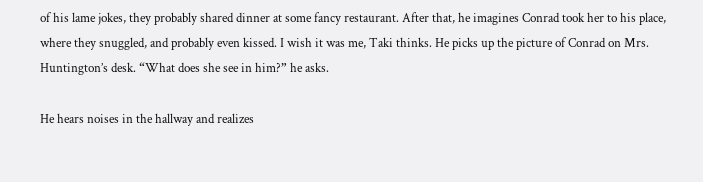of his lame jokes, they probably shared dinner at some fancy restaurant. After that, he imagines Conrad took her to his place, where they snuggled, and probably even kissed. I wish it was me, Taki thinks. He picks up the picture of Conrad on Mrs. Huntington’s desk. “What does she see in him?” he asks.

He hears noises in the hallway and realizes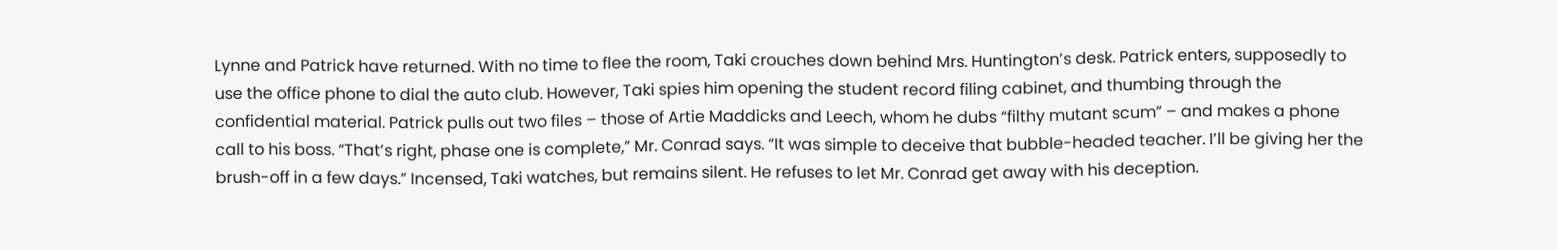Lynne and Patrick have returned. With no time to flee the room, Taki crouches down behind Mrs. Huntington’s desk. Patrick enters, supposedly to use the office phone to dial the auto club. However, Taki spies him opening the student record filing cabinet, and thumbing through the confidential material. Patrick pulls out two files – those of Artie Maddicks and Leech, whom he dubs “filthy mutant scum” – and makes a phone call to his boss. “That’s right, phase one is complete,” Mr. Conrad says. “It was simple to deceive that bubble-headed teacher. I’ll be giving her the brush-off in a few days.” Incensed, Taki watches, but remains silent. He refuses to let Mr. Conrad get away with his deception.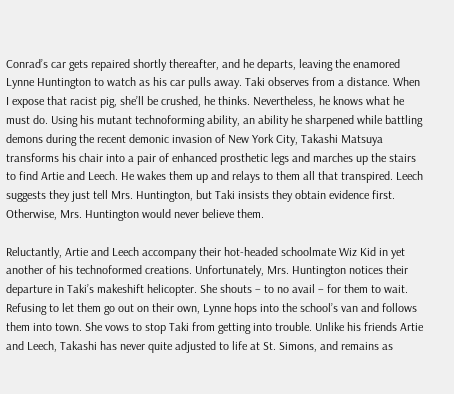Conrad’s car gets repaired shortly thereafter, and he departs, leaving the enamored Lynne Huntington to watch as his car pulls away. Taki observes from a distance. When I expose that racist pig, she’ll be crushed, he thinks. Nevertheless, he knows what he must do. Using his mutant technoforming ability, an ability he sharpened while battling demons during the recent demonic invasion of New York City, Takashi Matsuya transforms his chair into a pair of enhanced prosthetic legs and marches up the stairs to find Artie and Leech. He wakes them up and relays to them all that transpired. Leech suggests they just tell Mrs. Huntington, but Taki insists they obtain evidence first. Otherwise, Mrs. Huntington would never believe them.

Reluctantly, Artie and Leech accompany their hot-headed schoolmate Wiz Kid in yet another of his technoformed creations. Unfortunately, Mrs. Huntington notices their departure in Taki’s makeshift helicopter. She shouts – to no avail – for them to wait. Refusing to let them go out on their own, Lynne hops into the school’s van and follows them into town. She vows to stop Taki from getting into trouble. Unlike his friends Artie and Leech, Takashi has never quite adjusted to life at St. Simons, and remains as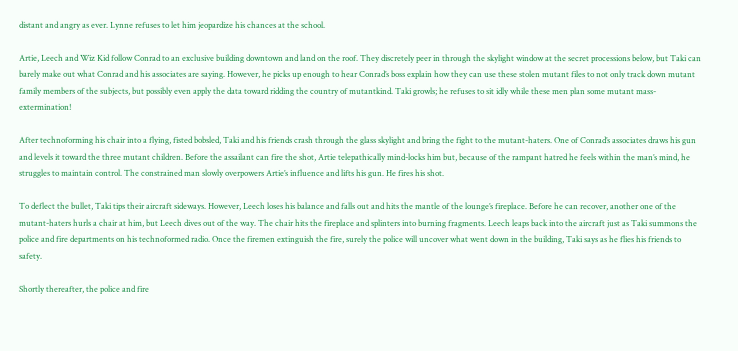distant and angry as ever. Lynne refuses to let him jeopardize his chances at the school.

Artie, Leech and Wiz Kid follow Conrad to an exclusive building downtown and land on the roof. They discretely peer in through the skylight window at the secret processions below, but Taki can barely make out what Conrad and his associates are saying. However, he picks up enough to hear Conrad’s boss explain how they can use these stolen mutant files to not only track down mutant family members of the subjects, but possibly even apply the data toward ridding the country of mutantkind. Taki growls; he refuses to sit idly while these men plan some mutant mass-extermination!

After technoforming his chair into a flying, fisted bobsled, Taki and his friends crash through the glass skylight and bring the fight to the mutant-haters. One of Conrad’s associates draws his gun and levels it toward the three mutant children. Before the assailant can fire the shot, Artie telepathically mind-locks him but, because of the rampant hatred he feels within the man’s mind, he struggles to maintain control. The constrained man slowly overpowers Artie’s influence and lifts his gun. He fires his shot.

To deflect the bullet, Taki tips their aircraft sideways. However, Leech loses his balance and falls out and hits the mantle of the lounge’s fireplace. Before he can recover, another one of the mutant-haters hurls a chair at him, but Leech dives out of the way. The chair hits the fireplace and splinters into burning fragments. Leech leaps back into the aircraft just as Taki summons the police and fire departments on his technoformed radio. Once the firemen extinguish the fire, surely the police will uncover what went down in the building, Taki says as he flies his friends to safety.

Shortly thereafter, the police and fire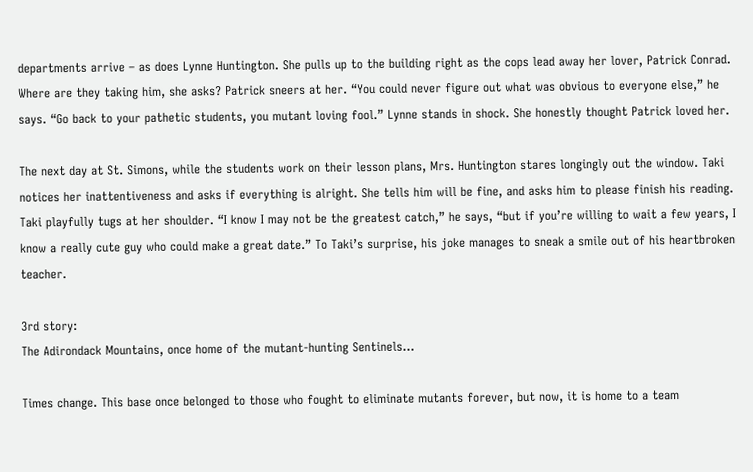departments arrive – as does Lynne Huntington. She pulls up to the building right as the cops lead away her lover, Patrick Conrad. Where are they taking him, she asks? Patrick sneers at her. “You could never figure out what was obvious to everyone else,” he says. “Go back to your pathetic students, you mutant loving fool.” Lynne stands in shock. She honestly thought Patrick loved her.

The next day at St. Simons, while the students work on their lesson plans, Mrs. Huntington stares longingly out the window. Taki notices her inattentiveness and asks if everything is alright. She tells him will be fine, and asks him to please finish his reading. Taki playfully tugs at her shoulder. “I know I may not be the greatest catch,” he says, “but if you’re willing to wait a few years, I know a really cute guy who could make a great date.” To Taki’s surprise, his joke manages to sneak a smile out of his heartbroken teacher.

3rd story:
The Adirondack Mountains, once home of the mutant-hunting Sentinels…

Times change. This base once belonged to those who fought to eliminate mutants forever, but now, it is home to a team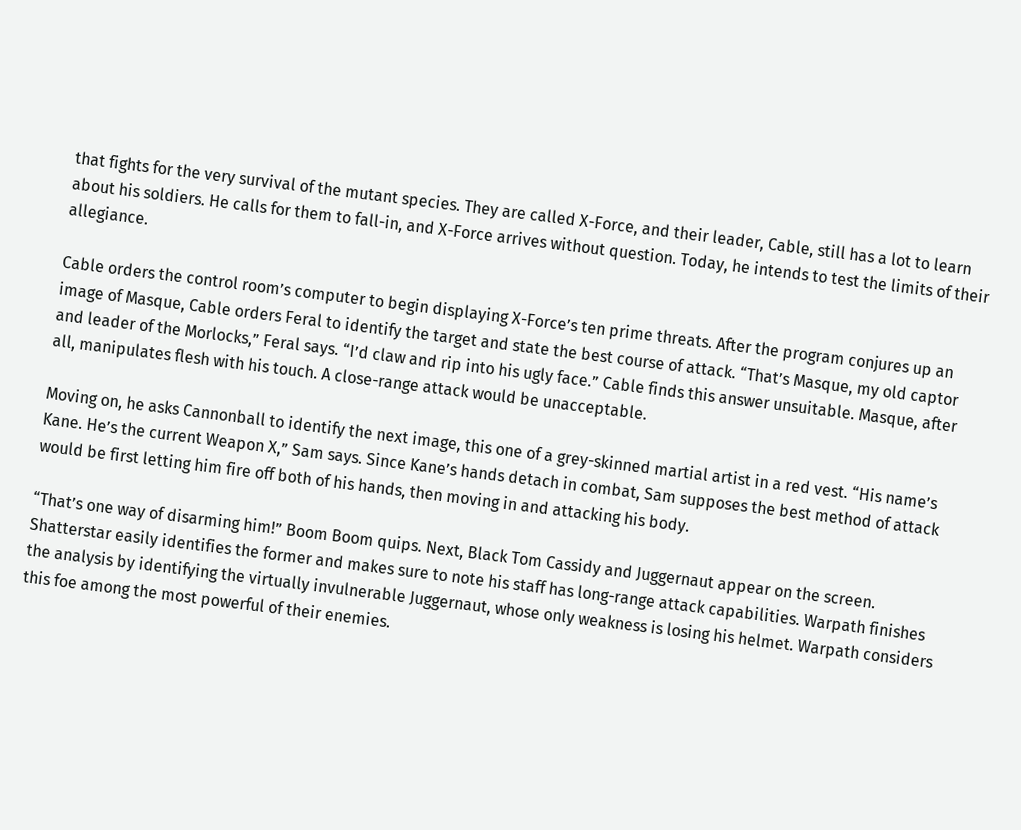that fights for the very survival of the mutant species. They are called X-Force, and their leader, Cable, still has a lot to learn about his soldiers. He calls for them to fall-in, and X-Force arrives without question. Today, he intends to test the limits of their allegiance.

Cable orders the control room’s computer to begin displaying X-Force’s ten prime threats. After the program conjures up an image of Masque, Cable orders Feral to identify the target and state the best course of attack. “That’s Masque, my old captor and leader of the Morlocks,” Feral says. “I’d claw and rip into his ugly face.” Cable finds this answer unsuitable. Masque, after all, manipulates flesh with his touch. A close-range attack would be unacceptable.

Moving on, he asks Cannonball to identify the next image, this one of a grey-skinned martial artist in a red vest. “His name’s Kane. He’s the current Weapon X,” Sam says. Since Kane’s hands detach in combat, Sam supposes the best method of attack would be first letting him fire off both of his hands, then moving in and attacking his body.

“That’s one way of disarming him!” Boom Boom quips. Next, Black Tom Cassidy and Juggernaut appear on the screen. Shatterstar easily identifies the former and makes sure to note his staff has long-range attack capabilities. Warpath finishes the analysis by identifying the virtually invulnerable Juggernaut, whose only weakness is losing his helmet. Warpath considers this foe among the most powerful of their enemies.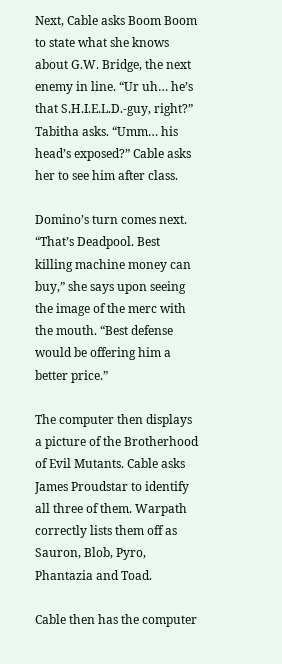Next, Cable asks Boom Boom to state what she knows about G.W. Bridge, the next enemy in line. “Ur uh… he’s that S.H.I.E.L.D.-guy, right?” Tabitha asks. “Umm… his head’s exposed?” Cable asks her to see him after class.

Domino’s turn comes next. “That’s Deadpool. Best killing machine money can buy,” she says upon seeing the image of the merc with the mouth. “Best defense would be offering him a better price.”

The computer then displays a picture of the Brotherhood of Evil Mutants. Cable asks James Proudstar to identify all three of them. Warpath correctly lists them off as Sauron, Blob, Pyro, Phantazia and Toad.

Cable then has the computer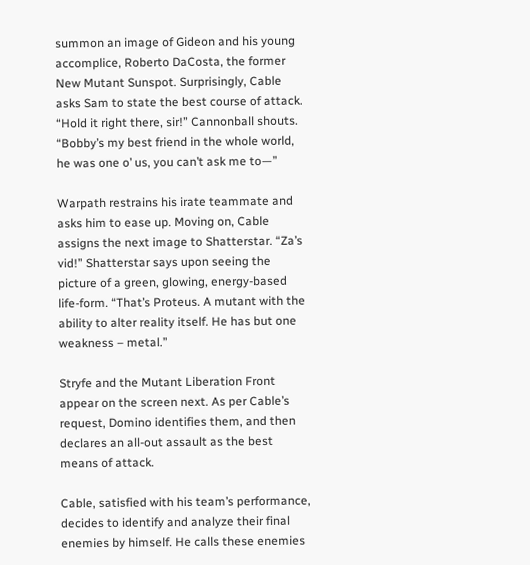summon an image of Gideon and his young accomplice, Roberto DaCosta, the former New Mutant Sunspot. Surprisingly, Cable asks Sam to state the best course of attack. “Hold it right there, sir!” Cannonball shouts. “Bobby’s my best friend in the whole world, he was one o’ us, you can’t ask me to—”

Warpath restrains his irate teammate and asks him to ease up. Moving on, Cable assigns the next image to Shatterstar. “Za’s vid!” Shatterstar says upon seeing the picture of a green, glowing, energy-based life-form. “That’s Proteus. A mutant with the ability to alter reality itself. He has but one weakness – metal.”

Stryfe and the Mutant Liberation Front appear on the screen next. As per Cable’s request, Domino identifies them, and then declares an all-out assault as the best means of attack.

Cable, satisfied with his team’s performance, decides to identify and analyze their final enemies by himself. He calls these enemies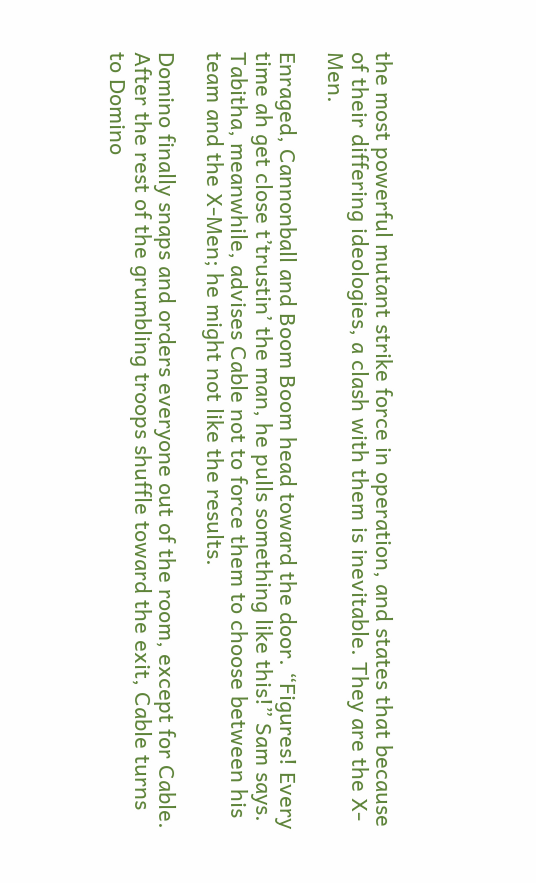the most powerful mutant strike force in operation, and states that because of their differing ideologies, a clash with them is inevitable. They are the X-Men.

Enraged, Cannonball and Boom Boom head toward the door. “Figures! Every time ah get close t’trustin’ the man, he pulls something like this!” Sam says. Tabitha, meanwhile, advises Cable not to force them to choose between his team and the X-Men; he might not like the results.

Domino finally snaps and orders everyone out of the room, except for Cable. After the rest of the grumbling troops shuffle toward the exit, Cable turns to Domino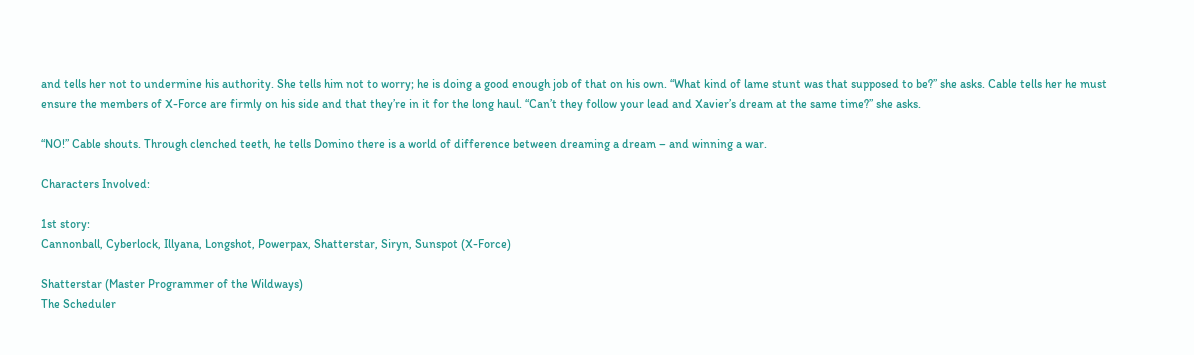and tells her not to undermine his authority. She tells him not to worry; he is doing a good enough job of that on his own. “What kind of lame stunt was that supposed to be?” she asks. Cable tells her he must ensure the members of X-Force are firmly on his side and that they’re in it for the long haul. “Can’t they follow your lead and Xavier’s dream at the same time?” she asks.

“NO!” Cable shouts. Through clenched teeth, he tells Domino there is a world of difference between dreaming a dream – and winning a war.

Characters Involved:

1st story:
Cannonball, Cyberlock, Illyana, Longshot, Powerpax, Shatterstar, Siryn, Sunspot (X-Force)

Shatterstar (Master Programmer of the Wildways)
The Scheduler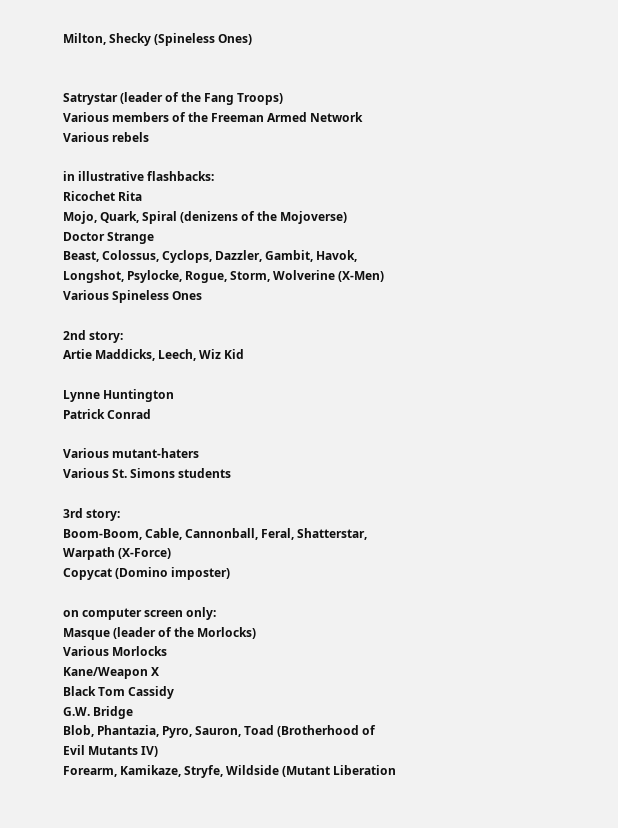Milton, Shecky (Spineless Ones)


Satrystar (leader of the Fang Troops)
Various members of the Freeman Armed Network
Various rebels

in illustrative flashbacks:
Ricochet Rita
Mojo, Quark, Spiral (denizens of the Mojoverse)
Doctor Strange
Beast, Colossus, Cyclops, Dazzler, Gambit, Havok, Longshot, Psylocke, Rogue, Storm, Wolverine (X-Men)
Various Spineless Ones

2nd story:
Artie Maddicks, Leech, Wiz Kid

Lynne Huntington
Patrick Conrad

Various mutant-haters
Various St. Simons students

3rd story:
Boom-Boom, Cable, Cannonball, Feral, Shatterstar, Warpath (X-Force)
Copycat (Domino imposter)

on computer screen only:
Masque (leader of the Morlocks)
Various Morlocks
Kane/Weapon X
Black Tom Cassidy
G.W. Bridge
Blob, Phantazia, Pyro, Sauron, Toad (Brotherhood of Evil Mutants IV)
Forearm, Kamikaze, Stryfe, Wildside (Mutant Liberation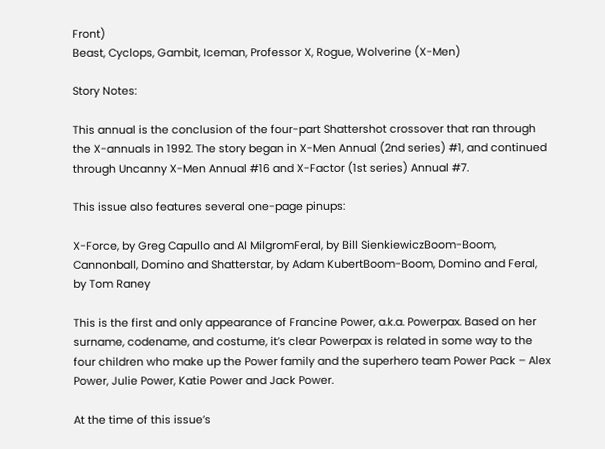Front)
Beast, Cyclops, Gambit, Iceman, Professor X, Rogue, Wolverine (X-Men)

Story Notes:

This annual is the conclusion of the four-part Shattershot crossover that ran through the X-annuals in 1992. The story began in X-Men Annual (2nd series) #1, and continued through Uncanny X-Men Annual #16 and X-Factor (1st series) Annual #7.

This issue also features several one-page pinups:

X-Force, by Greg Capullo and Al MilgromFeral, by Bill SienkiewiczBoom-Boom, Cannonball, Domino and Shatterstar, by Adam KubertBoom-Boom, Domino and Feral, by Tom Raney

This is the first and only appearance of Francine Power, a.k.a. Powerpax. Based on her surname, codename, and costume, it’s clear Powerpax is related in some way to the four children who make up the Power family and the superhero team Power Pack – Alex Power, Julie Power, Katie Power and Jack Power.

At the time of this issue’s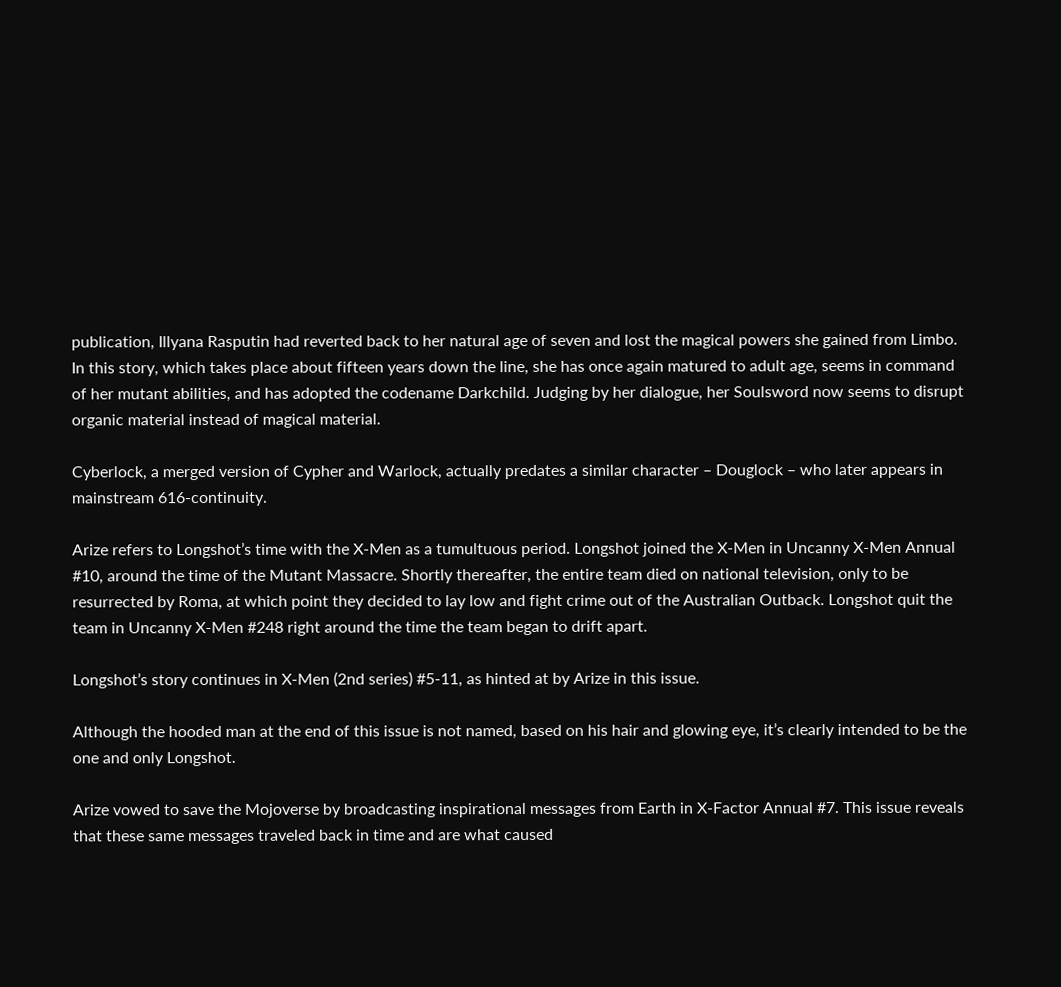publication, Illyana Rasputin had reverted back to her natural age of seven and lost the magical powers she gained from Limbo. In this story, which takes place about fifteen years down the line, she has once again matured to adult age, seems in command of her mutant abilities, and has adopted the codename Darkchild. Judging by her dialogue, her Soulsword now seems to disrupt organic material instead of magical material.

Cyberlock, a merged version of Cypher and Warlock, actually predates a similar character – Douglock – who later appears in mainstream 616-continuity.

Arize refers to Longshot’s time with the X-Men as a tumultuous period. Longshot joined the X-Men in Uncanny X-Men Annual #10, around the time of the Mutant Massacre. Shortly thereafter, the entire team died on national television, only to be resurrected by Roma, at which point they decided to lay low and fight crime out of the Australian Outback. Longshot quit the team in Uncanny X-Men #248 right around the time the team began to drift apart.

Longshot’s story continues in X-Men (2nd series) #5-11, as hinted at by Arize in this issue.

Although the hooded man at the end of this issue is not named, based on his hair and glowing eye, it’s clearly intended to be the one and only Longshot.

Arize vowed to save the Mojoverse by broadcasting inspirational messages from Earth in X-Factor Annual #7. This issue reveals that these same messages traveled back in time and are what caused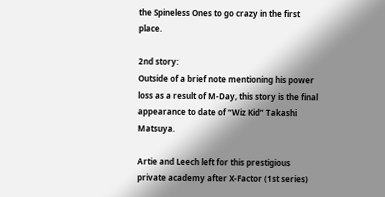the Spineless Ones to go crazy in the first place.

2nd story:
Outside of a brief note mentioning his power loss as a result of M-Day, this story is the final appearance to date of “Wiz Kid” Takashi Matsuya.

Artie and Leech left for this prestigious private academy after X-Factor (1st series)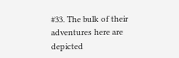#33. The bulk of their adventures here are depicted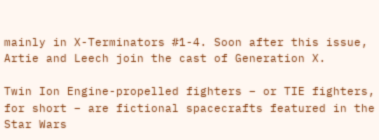mainly in X-Terminators #1-4. Soon after this issue, Artie and Leech join the cast of Generation X.

Twin Ion Engine-propelled fighters – or TIE fighters, for short – are fictional spacecrafts featured in the Star Wars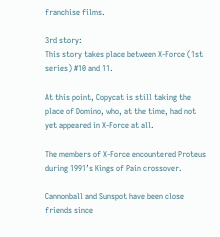franchise films.

3rd story:
This story takes place between X-Force (1st series) #10 and 11.

At this point, Copycat is still taking the place of Domino, who, at the time, had not yet appeared in X-Force at all.

The members of X-Force encountered Proteus during 1991’s Kings of Pain crossover.

Cannonball and Sunspot have been close friends since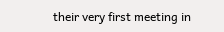their very first meeting in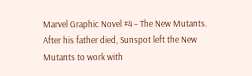Marvel Graphic Novel #4 – The New Mutants. After his father died, Sunspot left the New Mutants to work with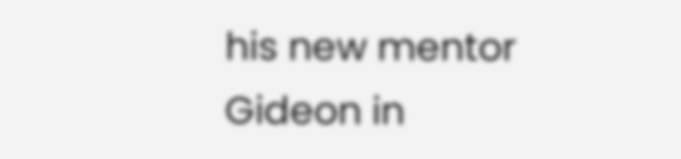his new mentor Gideon in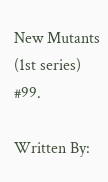New Mutants (1st series) #99.

Written By: